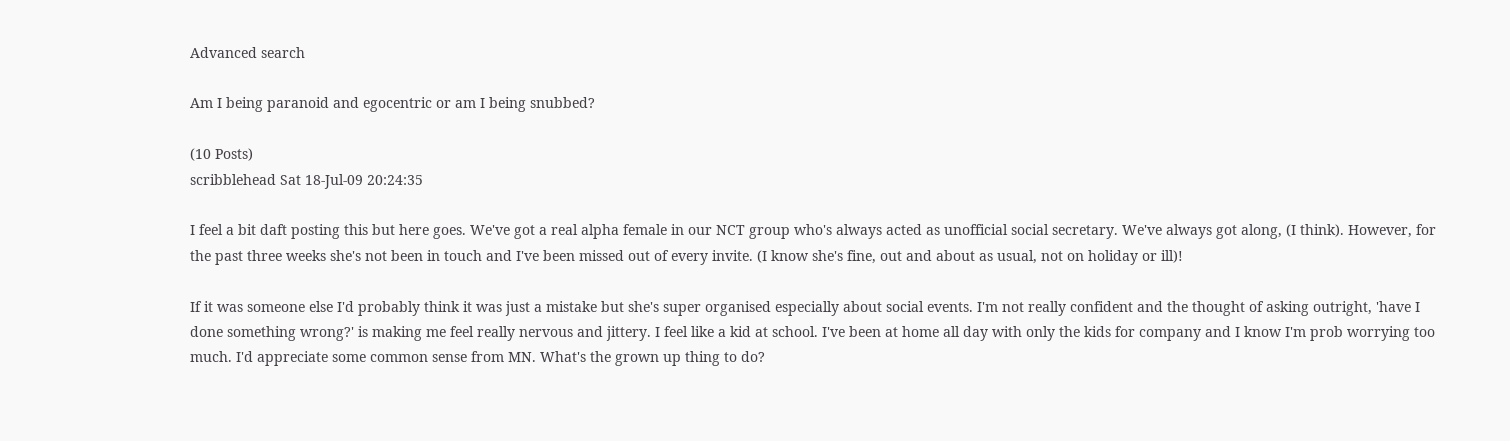Advanced search

Am I being paranoid and egocentric or am I being snubbed?

(10 Posts)
scribblehead Sat 18-Jul-09 20:24:35

I feel a bit daft posting this but here goes. We've got a real alpha female in our NCT group who's always acted as unofficial social secretary. We've always got along, (I think). However, for the past three weeks she's not been in touch and I've been missed out of every invite. (I know she's fine, out and about as usual, not on holiday or ill)!

If it was someone else I'd probably think it was just a mistake but she's super organised especially about social events. I'm not really confident and the thought of asking outright, 'have I done something wrong?' is making me feel really nervous and jittery. I feel like a kid at school. I've been at home all day with only the kids for company and I know I'm prob worrying too much. I'd appreciate some common sense from MN. What's the grown up thing to do?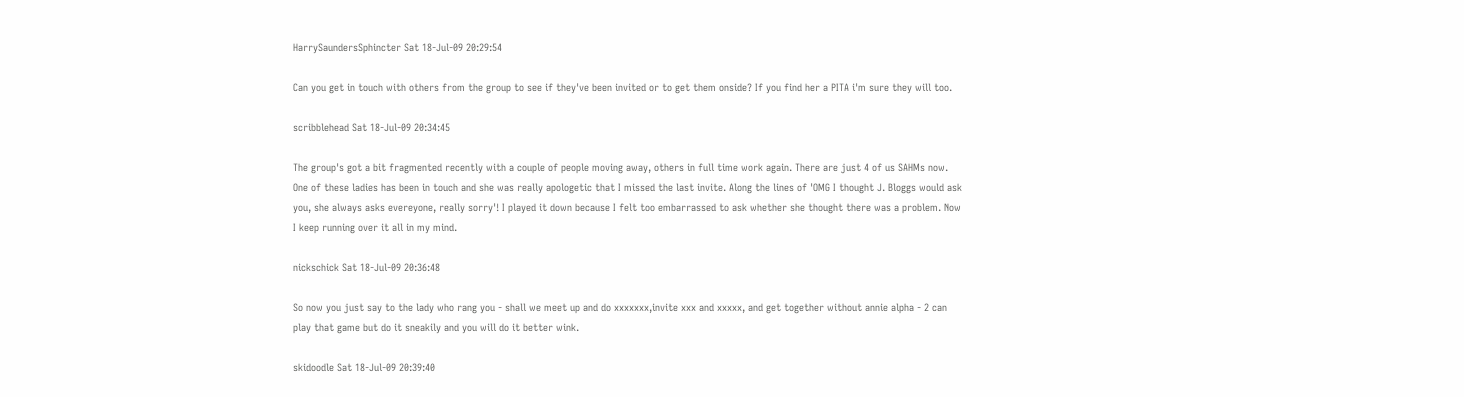HarrySaundersSphincter Sat 18-Jul-09 20:29:54

Can you get in touch with others from the group to see if they've been invited or to get them onside? If you find her a PITA i'm sure they will too.

scribblehead Sat 18-Jul-09 20:34:45

The group's got a bit fragmented recently with a couple of people moving away, others in full time work again. There are just 4 of us SAHMs now. One of these ladies has been in touch and she was really apologetic that I missed the last invite. Along the lines of 'OMG I thought J. Bloggs would ask you, she always asks evereyone, really sorry'! I played it down because I felt too embarrassed to ask whether she thought there was a problem. Now I keep running over it all in my mind.

nickschick Sat 18-Jul-09 20:36:48

So now you just say to the lady who rang you - shall we meet up and do xxxxxxx,invite xxx and xxxxx, and get together without annie alpha - 2 can play that game but do it sneakily and you will do it better wink.

skidoodle Sat 18-Jul-09 20:39:40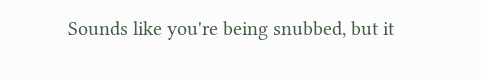Sounds like you're being snubbed, but it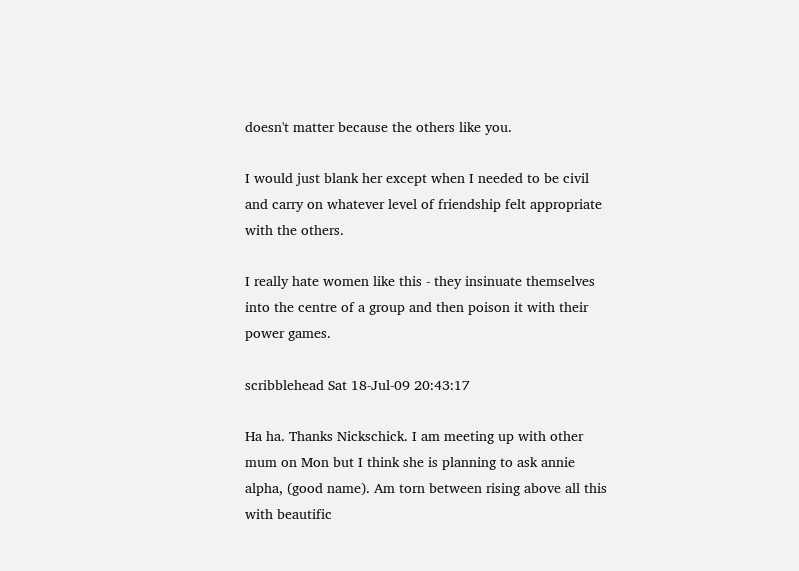doesn't matter because the others like you.

I would just blank her except when I needed to be civil and carry on whatever level of friendship felt appropriate with the others.

I really hate women like this - they insinuate themselves into the centre of a group and then poison it with their power games.

scribblehead Sat 18-Jul-09 20:43:17

Ha ha. Thanks Nickschick. I am meeting up with other mum on Mon but I think she is planning to ask annie alpha, (good name). Am torn between rising above all this with beautific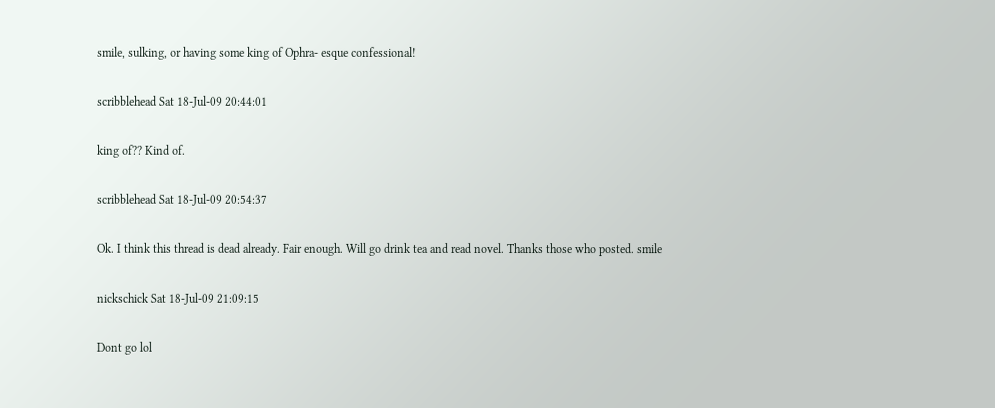smile, sulking, or having some king of Ophra- esque confessional!

scribblehead Sat 18-Jul-09 20:44:01

king of?? Kind of.

scribblehead Sat 18-Jul-09 20:54:37

Ok. I think this thread is dead already. Fair enough. Will go drink tea and read novel. Thanks those who posted. smile

nickschick Sat 18-Jul-09 21:09:15

Dont go lol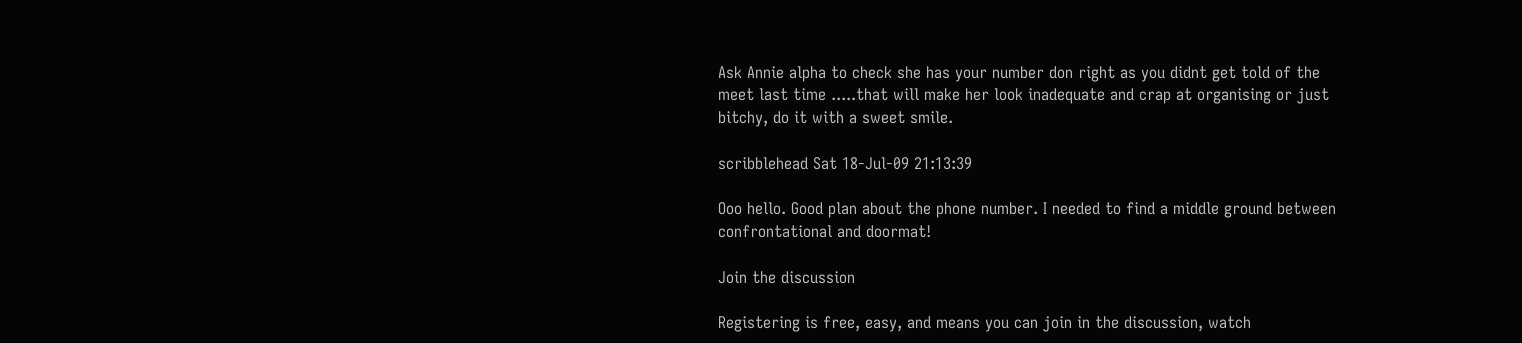Ask Annie alpha to check she has your number don right as you didnt get told of the meet last time .....that will make her look inadequate and crap at organising or just bitchy, do it with a sweet smile.

scribblehead Sat 18-Jul-09 21:13:39

Ooo hello. Good plan about the phone number. I needed to find a middle ground between confrontational and doormat!

Join the discussion

Registering is free, easy, and means you can join in the discussion, watch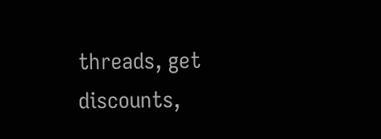threads, get discounts,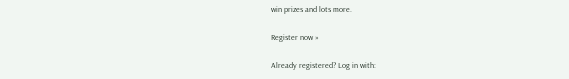win prizes and lots more.

Register now »

Already registered? Log in with: